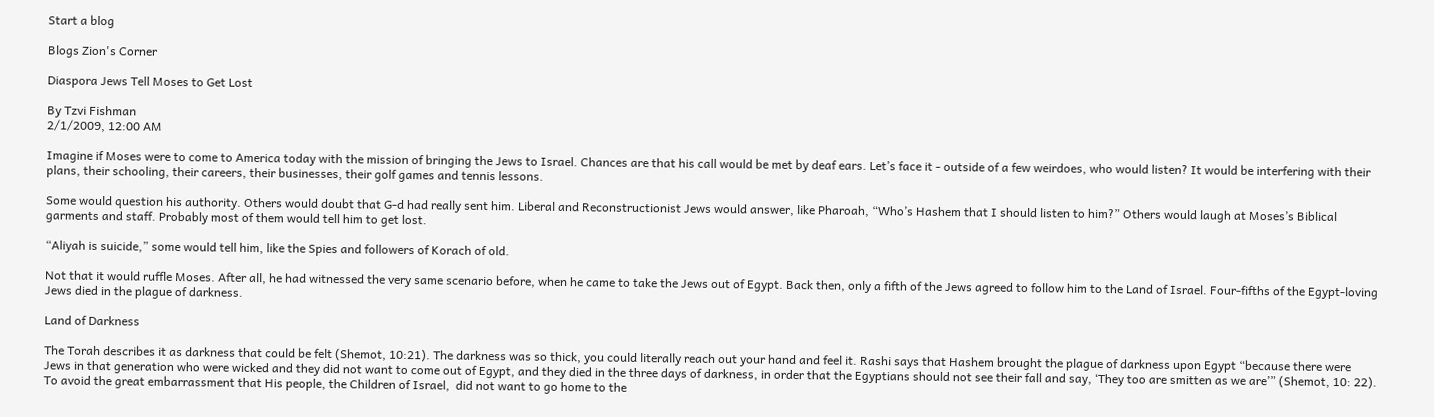Start a blog

Blogs Zion's Corner

Diaspora Jews Tell Moses to Get Lost

By Tzvi Fishman
2/1/2009, 12:00 AM

Imagine if Moses were to come to America today with the mission of bringing the Jews to Israel. Chances are that his call would be met by deaf ears. Let’s face it - outside of a few weirdoes, who would listen? It would be interfering with their plans, their schooling, their careers, their businesses, their golf games and tennis lessons.

Some would question his authority. Others would doubt that G-d had really sent him. Liberal and Reconstructionist Jews would answer, like Pharoah, “Who’s Hashem that I should listen to him?” Others would laugh at Moses’s Biblical garments and staff. Probably most of them would tell him to get lost.

“Aliyah is suicide,” some would tell him, like the Spies and followers of Korach of old.

Not that it would ruffle Moses. After all, he had witnessed the very same scenario before, when he came to take the Jews out of Egypt. Back then, only a fifth of the Jews agreed to follow him to the Land of Israel. Four-fifths of the Egypt-loving Jews died in the plague of darkness.

Land of Darkness

The Torah describes it as darkness that could be felt (Shemot, 10:21). The darkness was so thick, you could literally reach out your hand and feel it. Rashi says that Hashem brought the plague of darkness upon Egypt “because there were Jews in that generation who were wicked and they did not want to come out of Egypt, and they died in the three days of darkness, in order that the Egyptians should not see their fall and say, ‘They too are smitten as we are’” (Shemot, 10: 22). To avoid the great embarrassment that His people, the Children of Israel,  did not want to go home to the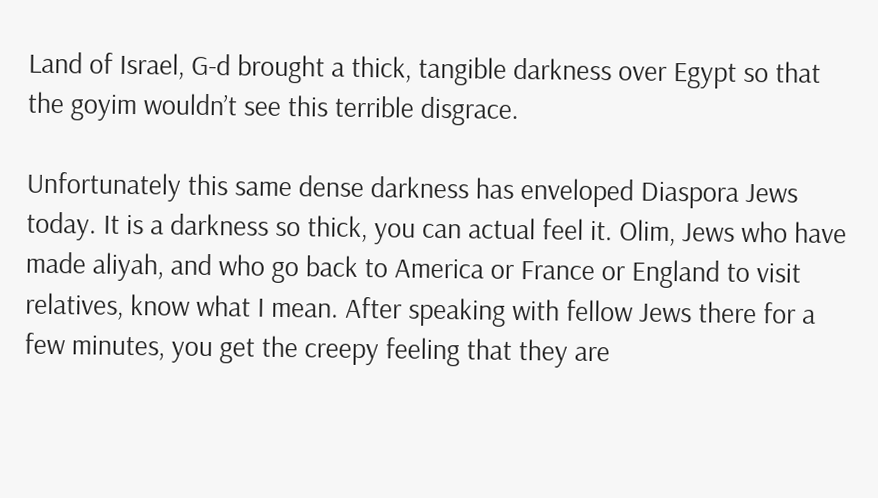Land of Israel, G-d brought a thick, tangible darkness over Egypt so that the goyim wouldn’t see this terrible disgrace.

Unfortunately this same dense darkness has enveloped Diaspora Jews today. It is a darkness so thick, you can actual feel it. Olim, Jews who have made aliyah, and who go back to America or France or England to visit relatives, know what I mean. After speaking with fellow Jews there for a few minutes, you get the creepy feeling that they are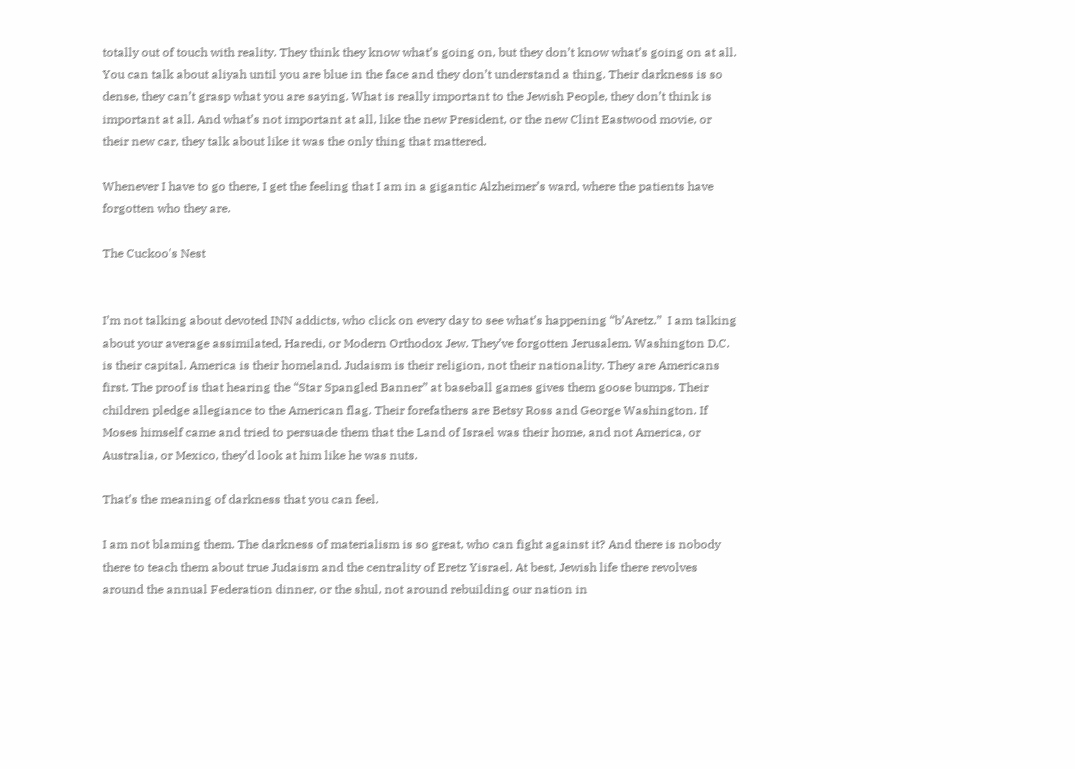totally out of touch with reality. They think they know what’s going on, but they don’t know what’s going on at all. You can talk about aliyah until you are blue in the face and they don’t understand a thing. Their darkness is so dense, they can’t grasp what you are saying. What is really important to the Jewish People, they don’t think is important at all. And what’s not important at all, like the new President, or the new Clint Eastwood movie, or their new car, they talk about like it was the only thing that mattered.

Whenever I have to go there, I get the feeling that I am in a gigantic Alzheimer’s ward, where the patients have forgotten who they are.

The Cuckoo's Nest


I’m not talking about devoted INN addicts, who click on every day to see what’s happening “b’Aretz.”  I am talking about your average assimilated, Haredi, or Modern Orthodox Jew. They’ve forgotten Jerusalem. Washington D.C. is their capital. America is their homeland. Judaism is their religion, not their nationality. They are Americans first. The proof is that hearing the “Star Spangled Banner” at baseball games gives them goose bumps. Their children pledge allegiance to the American flag. Their forefathers are Betsy Ross and George Washington. If Moses himself came and tried to persuade them that the Land of Israel was their home, and not America, or Australia, or Mexico, they’d look at him like he was nuts.

That’s the meaning of darkness that you can feel.

I am not blaming them. The darkness of materialism is so great, who can fight against it? And there is nobody there to teach them about true Judaism and the centrality of Eretz Yisrael. At best, Jewish life there revolves around the annual Federation dinner, or the shul, not around rebuilding our nation in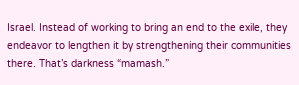Israel. Instead of working to bring an end to the exile, they endeavor to lengthen it by strengthening their communities there. That’s darkness “mamash.”